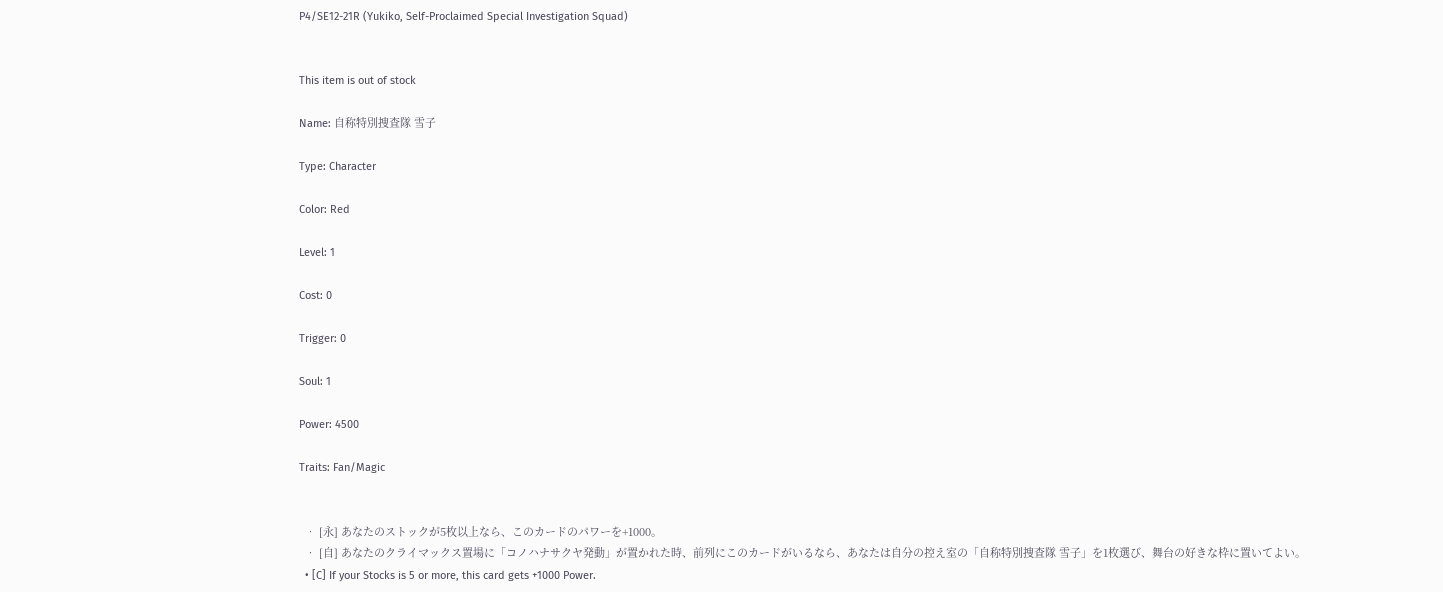P4/SE12-21R (Yukiko, Self-Proclaimed Special Investigation Squad)


This item is out of stock

Name: 自称特別捜査隊 雪子

Type: Character

Color: Red

Level: 1

Cost: 0

Trigger: 0

Soul: 1

Power: 4500

Traits: Fan/Magic


  • [永] あなたのストックが5枚以上なら、このカードのパワーを+1000。
  • [自] あなたのクライマックス置場に「コノハナサクヤ発動」が置かれた時、前列にこのカードがいるなら、あなたは自分の控え室の「自称特別捜査隊 雪子」を1枚選び、舞台の好きな枠に置いてよい。
  • [C] If your Stocks is 5 or more, this card gets +1000 Power.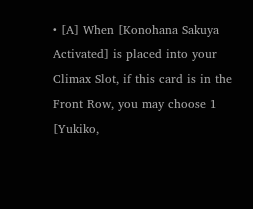• [A] When [Konohana Sakuya Activated] is placed into your Climax Slot, if this card is in the Front Row, you may choose 1 [Yukiko,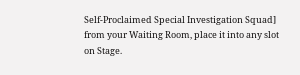Self-Proclaimed Special Investigation Squad] from your Waiting Room, place it into any slot on Stage.